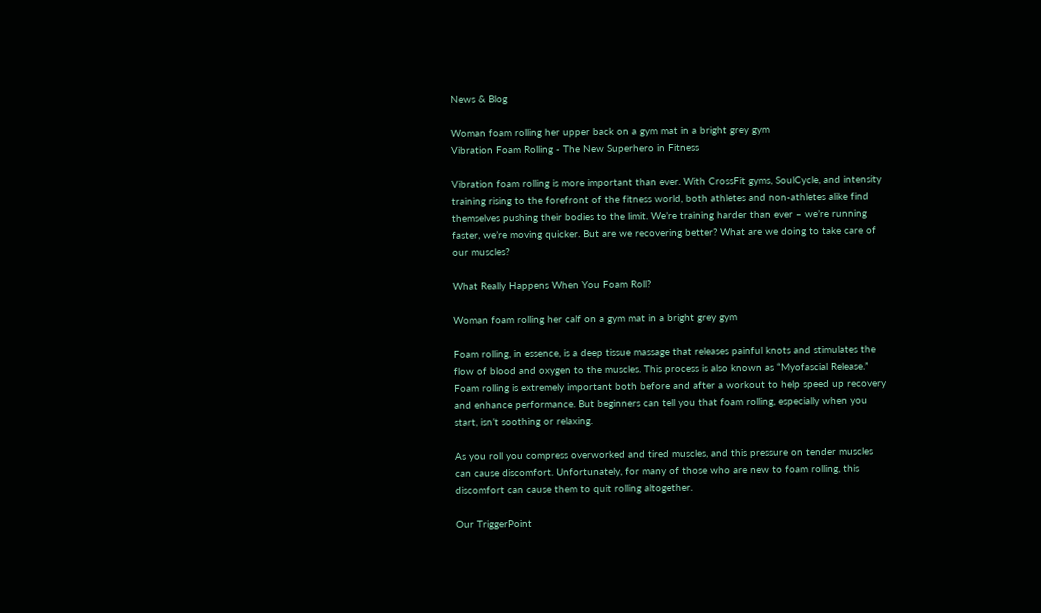News & Blog

Woman foam rolling her upper back on a gym mat in a bright grey gym
Vibration Foam Rolling - The New Superhero in Fitness

Vibration foam rolling is more important than ever. With CrossFit gyms, SoulCycle, and intensity training rising to the forefront of the fitness world, both athletes and non-athletes alike find themselves pushing their bodies to the limit. We’re training harder than ever – we’re running faster, we’re moving quicker. But are we recovering better? What are we doing to take care of our muscles?

What Really Happens When You Foam Roll?

Woman foam rolling her calf on a gym mat in a bright grey gym

Foam rolling, in essence, is a deep tissue massage that releases painful knots and stimulates the flow of blood and oxygen to the muscles. This process is also known as “Myofascial Release.” Foam rolling is extremely important both before and after a workout to help speed up recovery and enhance performance. But beginners can tell you that foam rolling, especially when you start, isn’t soothing or relaxing.

As you roll you compress overworked and tired muscles, and this pressure on tender muscles can cause discomfort. Unfortunately, for many of those who are new to foam rolling, this discomfort can cause them to quit rolling altogether.

Our TriggerPoint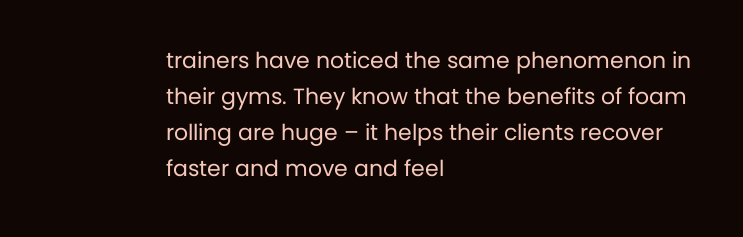trainers have noticed the same phenomenon in their gyms. They know that the benefits of foam rolling are huge – it helps their clients recover faster and move and feel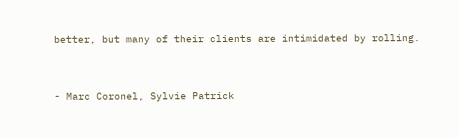better, but many of their clients are intimidated by rolling.


- Marc Coronel, Sylvie Patrick